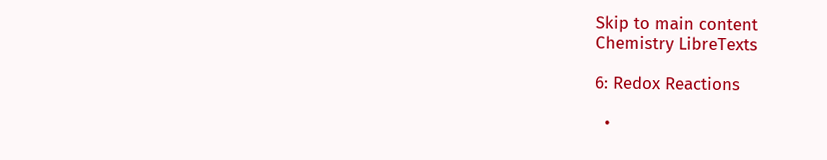Skip to main content
Chemistry LibreTexts

6: Redox Reactions

  •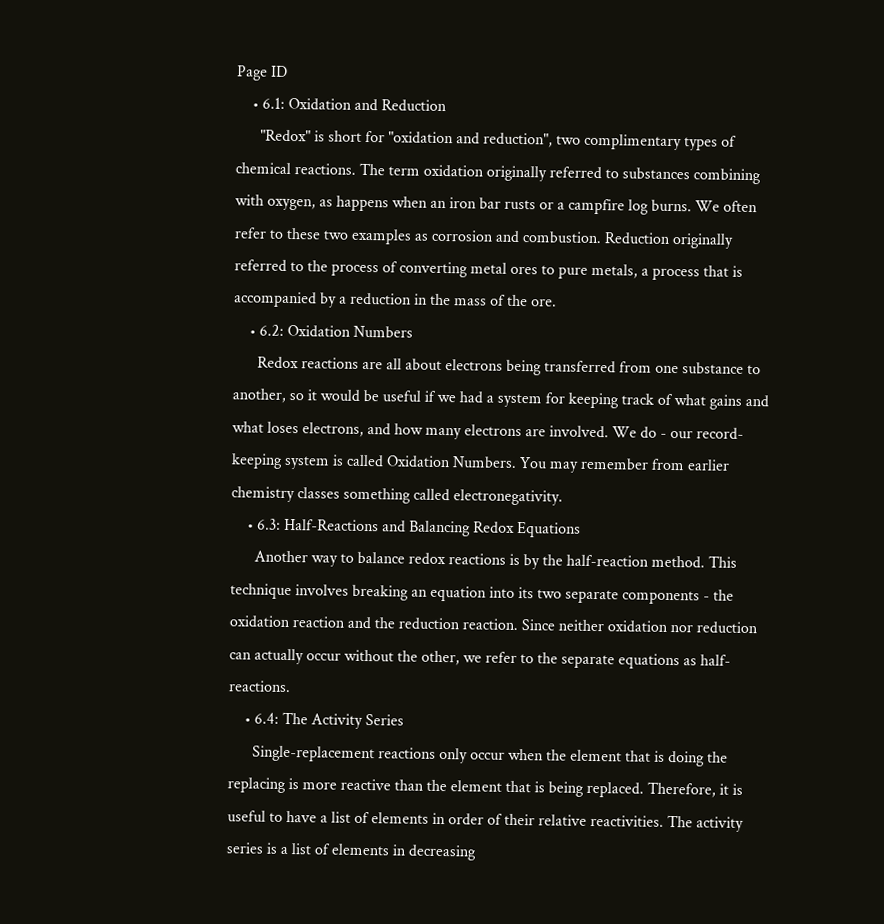Page ID
    • 6.1: Oxidation and Reduction
      "Redox" is short for "oxidation and reduction", two complimentary types of chemical reactions. The term oxidation originally referred to substances combining with oxygen, as happens when an iron bar rusts or a campfire log burns. We often refer to these two examples as corrosion and combustion. Reduction originally referred to the process of converting metal ores to pure metals, a process that is accompanied by a reduction in the mass of the ore.
    • 6.2: Oxidation Numbers
      Redox reactions are all about electrons being transferred from one substance to another, so it would be useful if we had a system for keeping track of what gains and what loses electrons, and how many electrons are involved. We do - our record-keeping system is called Oxidation Numbers. You may remember from earlier chemistry classes something called electronegativity.
    • 6.3: Half-Reactions and Balancing Redox Equations
      Another way to balance redox reactions is by the half-reaction method. This technique involves breaking an equation into its two separate components - the oxidation reaction and the reduction reaction. Since neither oxidation nor reduction can actually occur without the other, we refer to the separate equations as half-reactions.
    • 6.4: The Activity Series
      Single-replacement reactions only occur when the element that is doing the replacing is more reactive than the element that is being replaced. Therefore, it is useful to have a list of elements in order of their relative reactivities. The activity series is a list of elements in decreasing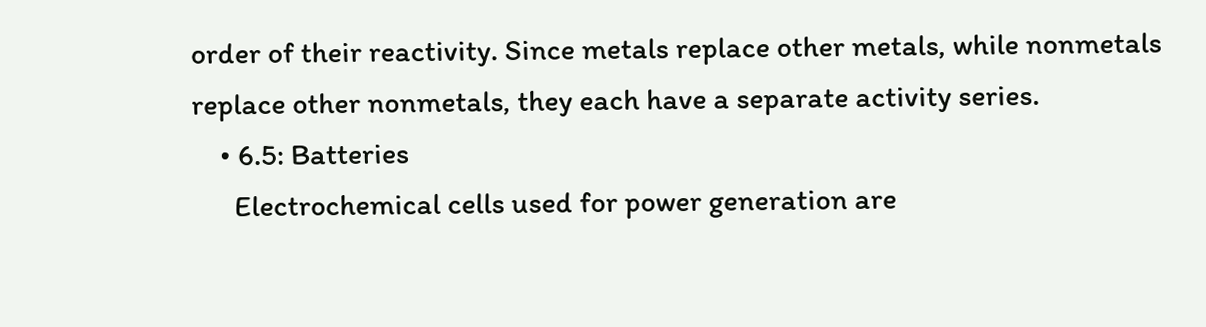order of their reactivity. Since metals replace other metals, while nonmetals replace other nonmetals, they each have a separate activity series.
    • 6.5: Batteries
      Electrochemical cells used for power generation are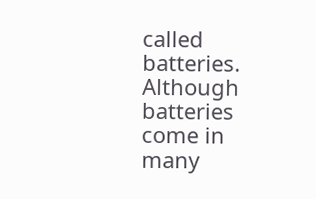called batteries. Although batteries come in many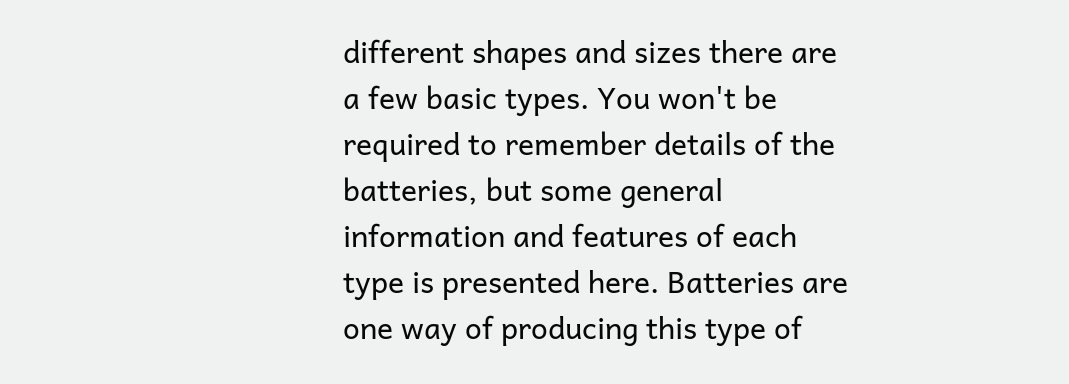different shapes and sizes there are a few basic types. You won't be required to remember details of the batteries, but some general information and features of each type is presented here. Batteries are one way of producing this type of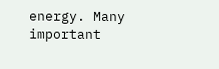energy. Many important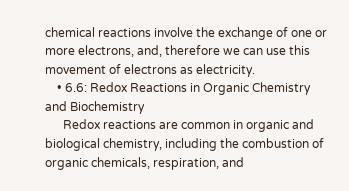chemical reactions involve the exchange of one or more electrons, and, therefore we can use this movement of electrons as electricity.
    • 6.6: Redox Reactions in Organic Chemistry and Biochemistry
      Redox reactions are common in organic and biological chemistry, including the combustion of organic chemicals, respiration, and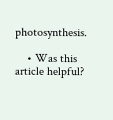photosynthesis.

    • Was this article helpful?